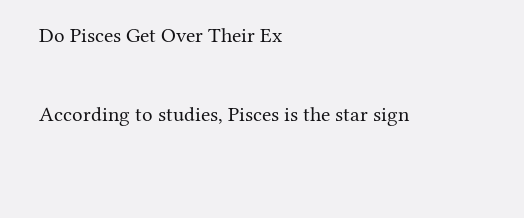Do Pisces Get Over Their Ex

According to studies, Pisces is the star sign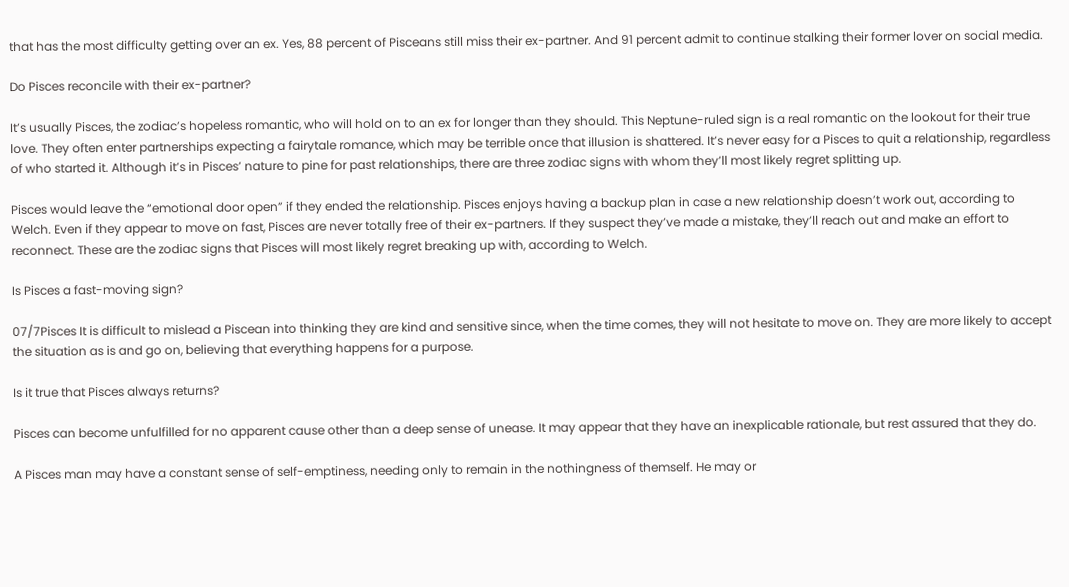that has the most difficulty getting over an ex. Yes, 88 percent of Pisceans still miss their ex-partner. And 91 percent admit to continue stalking their former lover on social media.

Do Pisces reconcile with their ex-partner?

It’s usually Pisces, the zodiac’s hopeless romantic, who will hold on to an ex for longer than they should. This Neptune-ruled sign is a real romantic on the lookout for their true love. They often enter partnerships expecting a fairytale romance, which may be terrible once that illusion is shattered. It’s never easy for a Pisces to quit a relationship, regardless of who started it. Although it’s in Pisces’ nature to pine for past relationships, there are three zodiac signs with whom they’ll most likely regret splitting up.

Pisces would leave the “emotional door open” if they ended the relationship. Pisces enjoys having a backup plan in case a new relationship doesn’t work out, according to Welch. Even if they appear to move on fast, Pisces are never totally free of their ex-partners. If they suspect they’ve made a mistake, they’ll reach out and make an effort to reconnect. These are the zodiac signs that Pisces will most likely regret breaking up with, according to Welch.

Is Pisces a fast-moving sign?

07/7Pisces It is difficult to mislead a Piscean into thinking they are kind and sensitive since, when the time comes, they will not hesitate to move on. They are more likely to accept the situation as is and go on, believing that everything happens for a purpose.

Is it true that Pisces always returns?

Pisces can become unfulfilled for no apparent cause other than a deep sense of unease. It may appear that they have an inexplicable rationale, but rest assured that they do.

A Pisces man may have a constant sense of self-emptiness, needing only to remain in the nothingness of themself. He may or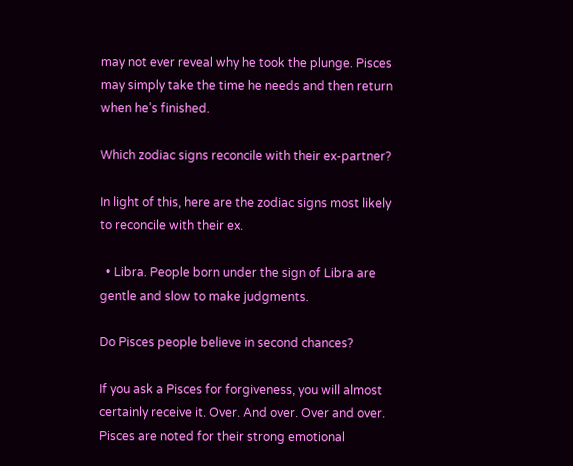may not ever reveal why he took the plunge. Pisces may simply take the time he needs and then return when he’s finished.

Which zodiac signs reconcile with their ex-partner?

In light of this, here are the zodiac signs most likely to reconcile with their ex.

  • Libra. People born under the sign of Libra are gentle and slow to make judgments.

Do Pisces people believe in second chances?

If you ask a Pisces for forgiveness, you will almost certainly receive it. Over. And over. Over and over. Pisces are noted for their strong emotional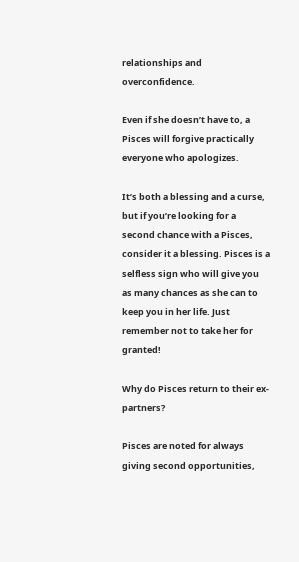relationships and overconfidence.

Even if she doesn’t have to, a Pisces will forgive practically everyone who apologizes.

It’s both a blessing and a curse, but if you’re looking for a second chance with a Pisces, consider it a blessing. Pisces is a selfless sign who will give you as many chances as she can to keep you in her life. Just remember not to take her for granted!

Why do Pisces return to their ex-partners?

Pisces are noted for always giving second opportunities,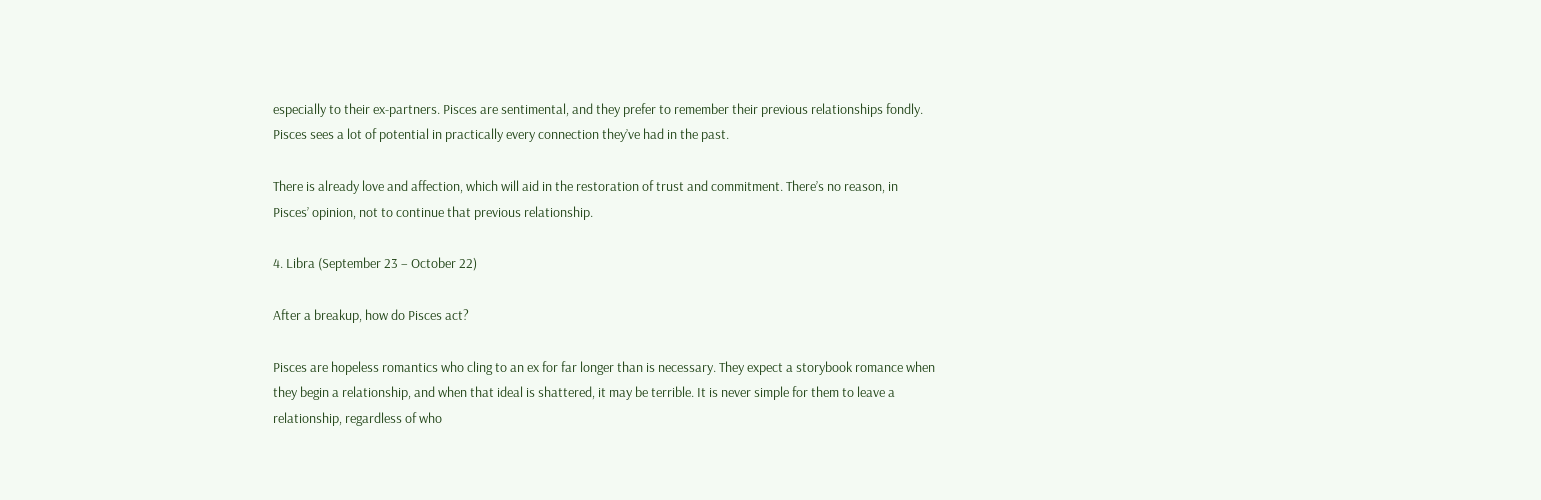especially to their ex-partners. Pisces are sentimental, and they prefer to remember their previous relationships fondly. Pisces sees a lot of potential in practically every connection they’ve had in the past.

There is already love and affection, which will aid in the restoration of trust and commitment. There’s no reason, in Pisces’ opinion, not to continue that previous relationship.

4. Libra (September 23 – October 22)

After a breakup, how do Pisces act?

Pisces are hopeless romantics who cling to an ex for far longer than is necessary. They expect a storybook romance when they begin a relationship, and when that ideal is shattered, it may be terrible. It is never simple for them to leave a relationship, regardless of who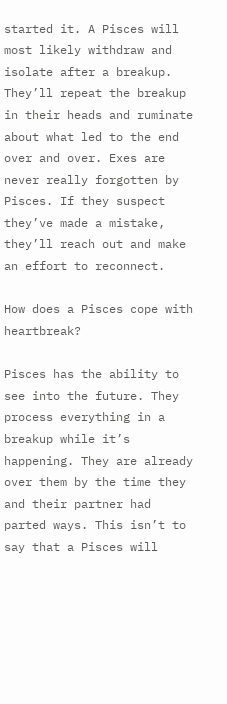started it. A Pisces will most likely withdraw and isolate after a breakup. They’ll repeat the breakup in their heads and ruminate about what led to the end over and over. Exes are never really forgotten by Pisces. If they suspect they’ve made a mistake, they’ll reach out and make an effort to reconnect.

How does a Pisces cope with heartbreak?

Pisces has the ability to see into the future. They process everything in a breakup while it’s happening. They are already over them by the time they and their partner had parted ways. This isn’t to say that a Pisces will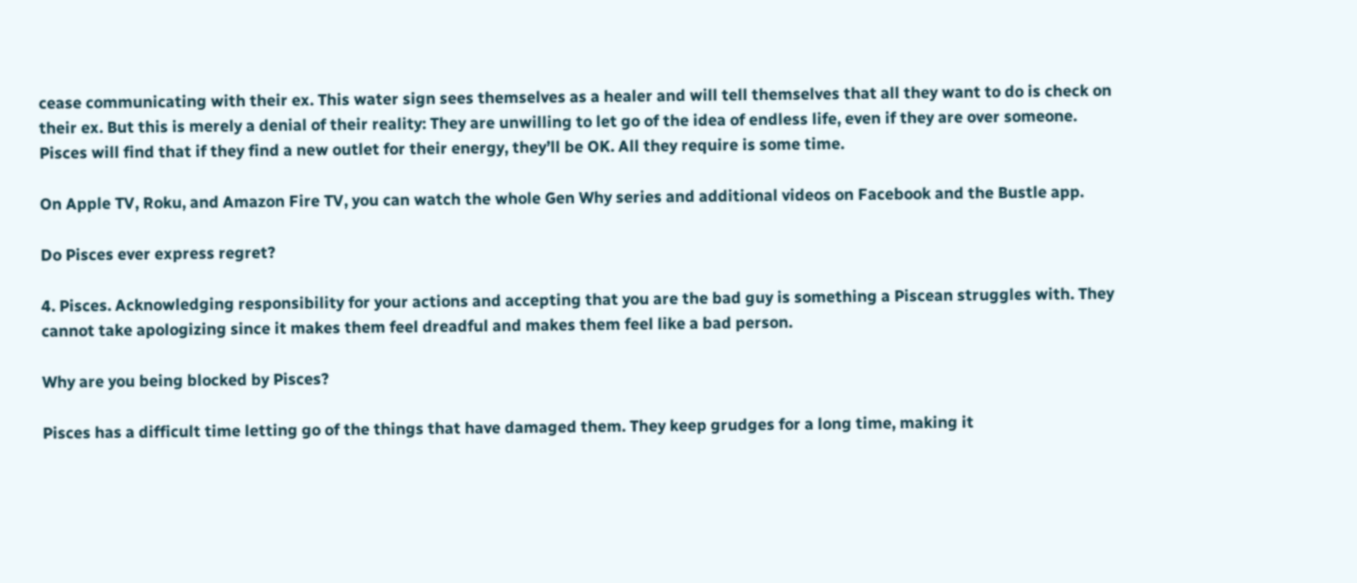cease communicating with their ex. This water sign sees themselves as a healer and will tell themselves that all they want to do is check on their ex. But this is merely a denial of their reality: They are unwilling to let go of the idea of endless life, even if they are over someone. Pisces will find that if they find a new outlet for their energy, they’ll be OK. All they require is some time.

On Apple TV, Roku, and Amazon Fire TV, you can watch the whole Gen Why series and additional videos on Facebook and the Bustle app.

Do Pisces ever express regret?

4. Pisces. Acknowledging responsibility for your actions and accepting that you are the bad guy is something a Piscean struggles with. They cannot take apologizing since it makes them feel dreadful and makes them feel like a bad person.

Why are you being blocked by Pisces?

Pisces has a difficult time letting go of the things that have damaged them. They keep grudges for a long time, making it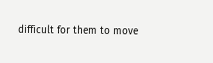difficult for them to move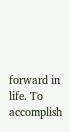forward in life. To accomplish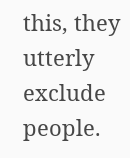this, they utterly exclude people.